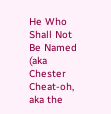He Who Shall Not Be Named (aka Chester Cheat-oh, aka the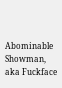Abominable Showman, aka Fuckface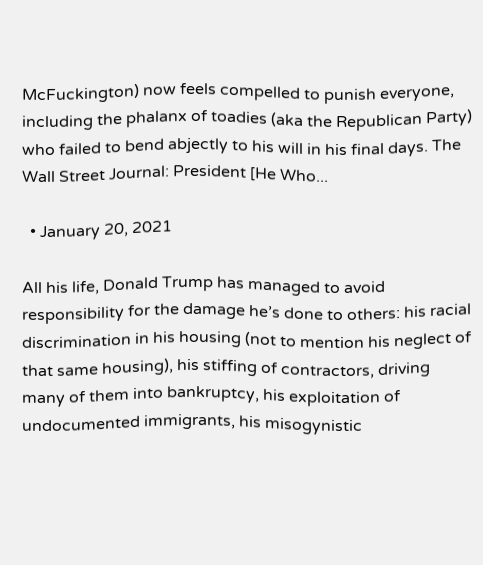McFuckington) now feels compelled to punish everyone, including the phalanx of toadies (aka the Republican Party) who failed to bend abjectly to his will in his final days. The Wall Street Journal: President [He Who...

  • January 20, 2021

All his life, Donald Trump has managed to avoid responsibility for the damage he’s done to others: his racial discrimination in his housing (not to mention his neglect of that same housing), his stiffing of contractors, driving many of them into bankruptcy, his exploitation of undocumented immigrants, his misogynistic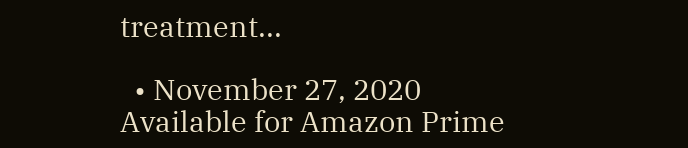treatment...

  • November 27, 2020
Available for Amazon Prime